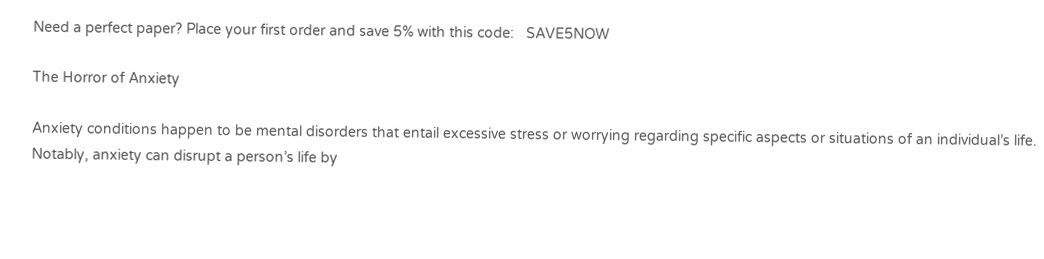Need a perfect paper? Place your first order and save 5% with this code:   SAVE5NOW

The Horror of Anxiety

Anxiety conditions happen to be mental disorders that entail excessive stress or worrying regarding specific aspects or situations of an individual’s life. Notably, anxiety can disrupt a person’s life by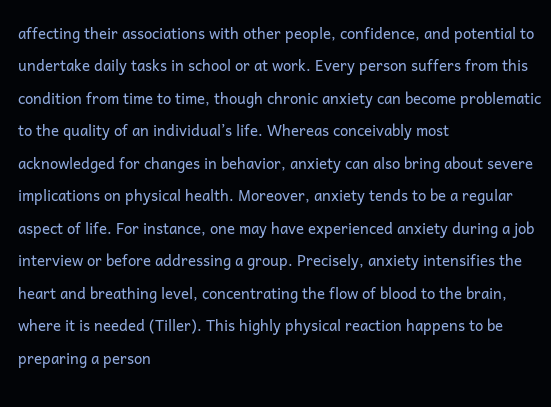affecting their associations with other people, confidence, and potential to undertake daily tasks in school or at work. Every person suffers from this condition from time to time, though chronic anxiety can become problematic to the quality of an individual’s life. Whereas conceivably most acknowledged for changes in behavior, anxiety can also bring about severe implications on physical health. Moreover, anxiety tends to be a regular aspect of life. For instance, one may have experienced anxiety during a job interview or before addressing a group. Precisely, anxiety intensifies the heart and breathing level, concentrating the flow of blood to the brain, where it is needed (Tiller). This highly physical reaction happens to be preparing a person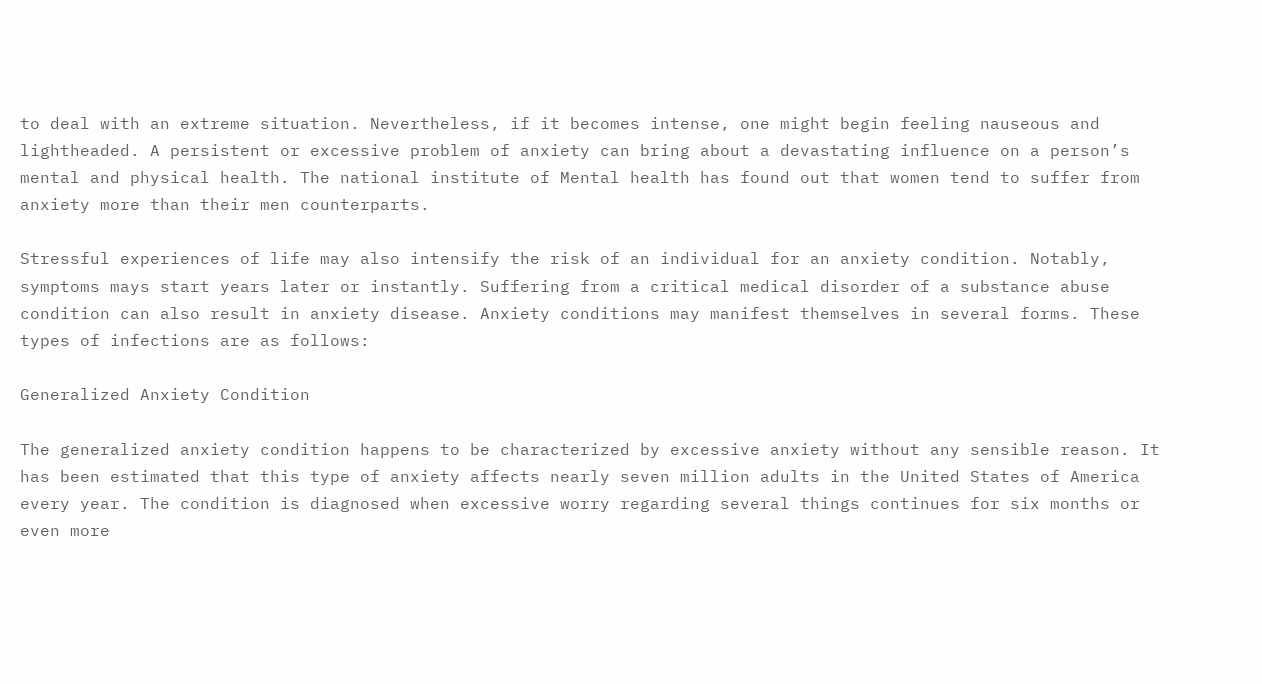to deal with an extreme situation. Nevertheless, if it becomes intense, one might begin feeling nauseous and lightheaded. A persistent or excessive problem of anxiety can bring about a devastating influence on a person’s mental and physical health. The national institute of Mental health has found out that women tend to suffer from anxiety more than their men counterparts.

Stressful experiences of life may also intensify the risk of an individual for an anxiety condition. Notably, symptoms mays start years later or instantly. Suffering from a critical medical disorder of a substance abuse condition can also result in anxiety disease. Anxiety conditions may manifest themselves in several forms. These types of infections are as follows:

Generalized Anxiety Condition

The generalized anxiety condition happens to be characterized by excessive anxiety without any sensible reason. It has been estimated that this type of anxiety affects nearly seven million adults in the United States of America every year. The condition is diagnosed when excessive worry regarding several things continues for six months or even more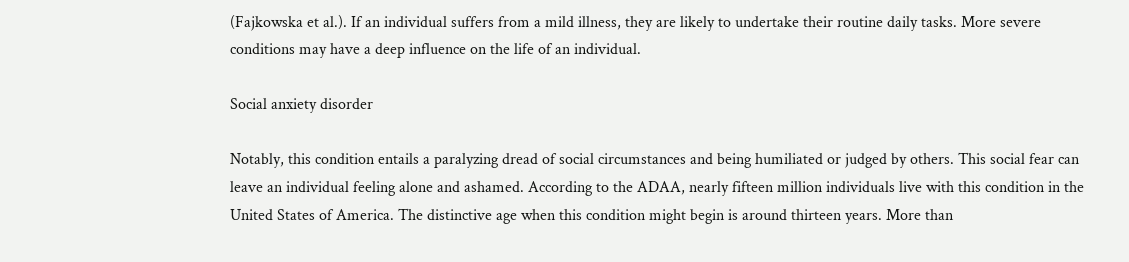(Fajkowska et al.). If an individual suffers from a mild illness, they are likely to undertake their routine daily tasks. More severe conditions may have a deep influence on the life of an individual.

Social anxiety disorder

Notably, this condition entails a paralyzing dread of social circumstances and being humiliated or judged by others. This social fear can leave an individual feeling alone and ashamed. According to the ADAA, nearly fifteen million individuals live with this condition in the United States of America. The distinctive age when this condition might begin is around thirteen years. More than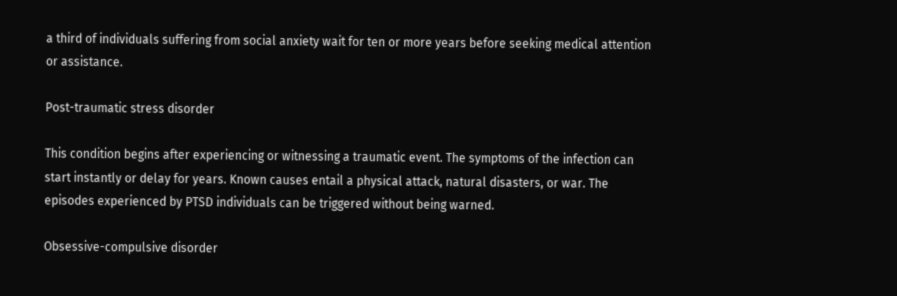a third of individuals suffering from social anxiety wait for ten or more years before seeking medical attention or assistance.

Post-traumatic stress disorder

This condition begins after experiencing or witnessing a traumatic event. The symptoms of the infection can start instantly or delay for years. Known causes entail a physical attack, natural disasters, or war. The episodes experienced by PTSD individuals can be triggered without being warned.

Obsessive-compulsive disorder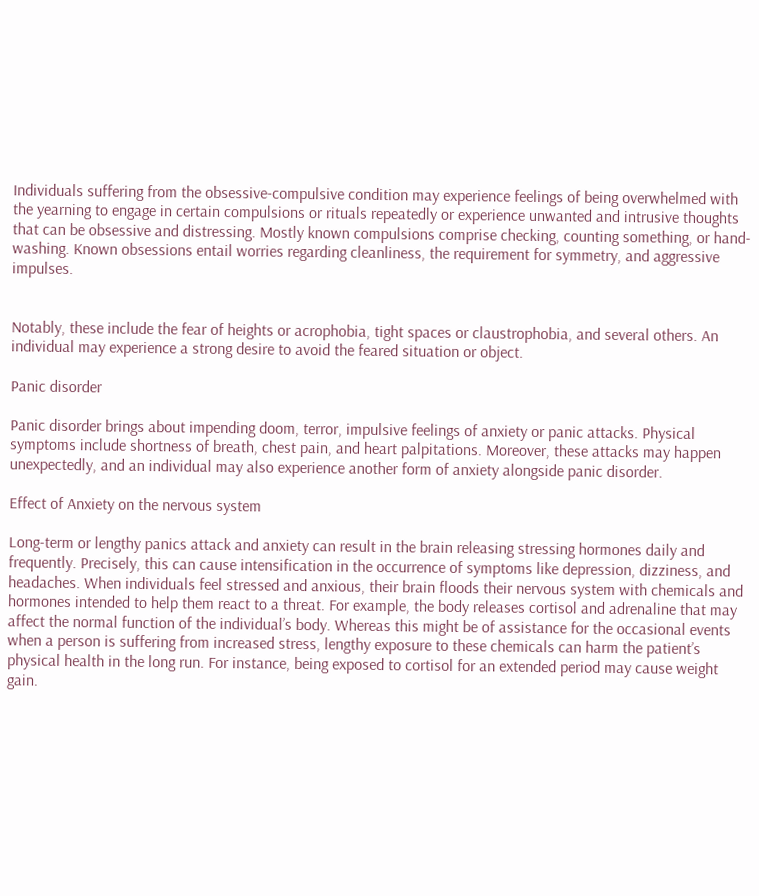Individuals suffering from the obsessive-compulsive condition may experience feelings of being overwhelmed with the yearning to engage in certain compulsions or rituals repeatedly or experience unwanted and intrusive thoughts that can be obsessive and distressing. Mostly known compulsions comprise checking, counting something, or hand-washing. Known obsessions entail worries regarding cleanliness, the requirement for symmetry, and aggressive impulses.


Notably, these include the fear of heights or acrophobia, tight spaces or claustrophobia, and several others. An individual may experience a strong desire to avoid the feared situation or object.

Panic disorder

Panic disorder brings about impending doom, terror, impulsive feelings of anxiety or panic attacks. Physical symptoms include shortness of breath, chest pain, and heart palpitations. Moreover, these attacks may happen unexpectedly, and an individual may also experience another form of anxiety alongside panic disorder.

Effect of Anxiety on the nervous system

Long-term or lengthy panics attack and anxiety can result in the brain releasing stressing hormones daily and frequently. Precisely, this can cause intensification in the occurrence of symptoms like depression, dizziness, and headaches. When individuals feel stressed and anxious, their brain floods their nervous system with chemicals and hormones intended to help them react to a threat. For example, the body releases cortisol and adrenaline that may affect the normal function of the individual’s body. Whereas this might be of assistance for the occasional events when a person is suffering from increased stress, lengthy exposure to these chemicals can harm the patient’s physical health in the long run. For instance, being exposed to cortisol for an extended period may cause weight gain.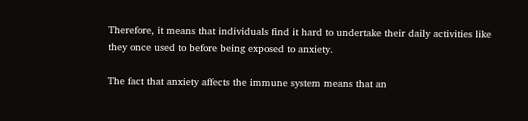Therefore, it means that individuals find it hard to undertake their daily activities like they once used to before being exposed to anxiety.

The fact that anxiety affects the immune system means that an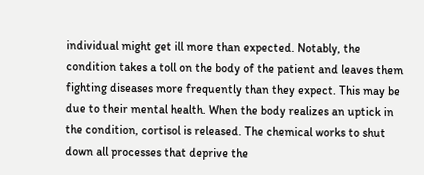individual might get ill more than expected. Notably, the condition takes a toll on the body of the patient and leaves them fighting diseases more frequently than they expect. This may be due to their mental health. When the body realizes an uptick in the condition, cortisol is released. The chemical works to shut down all processes that deprive the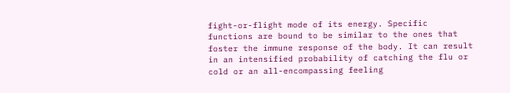fight-or-flight mode of its energy. Specific functions are bound to be similar to the ones that foster the immune response of the body. It can result in an intensified probability of catching the flu or cold or an all-encompassing feeling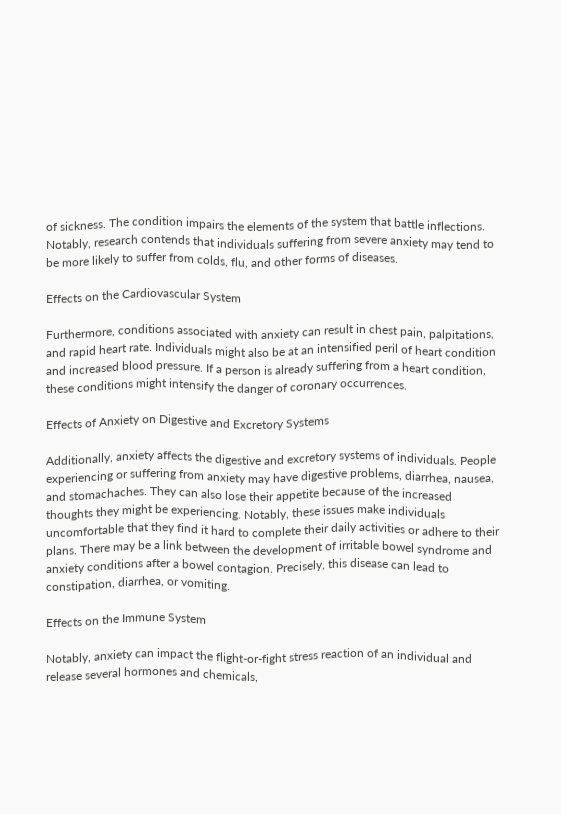of sickness. The condition impairs the elements of the system that battle inflections. Notably, research contends that individuals suffering from severe anxiety may tend to be more likely to suffer from colds, flu, and other forms of diseases.

Effects on the Cardiovascular System

Furthermore, conditions associated with anxiety can result in chest pain, palpitations, and rapid heart rate. Individuals might also be at an intensified peril of heart condition and increased blood pressure. If a person is already suffering from a heart condition, these conditions might intensify the danger of coronary occurrences.

Effects of Anxiety on Digestive and Excretory Systems

Additionally, anxiety affects the digestive and excretory systems of individuals. People experiencing or suffering from anxiety may have digestive problems, diarrhea, nausea, and stomachaches. They can also lose their appetite because of the increased thoughts they might be experiencing. Notably, these issues make individuals uncomfortable that they find it hard to complete their daily activities or adhere to their plans. There may be a link between the development of irritable bowel syndrome and anxiety conditions after a bowel contagion. Precisely, this disease can lead to constipation, diarrhea, or vomiting.

Effects on the Immune System

Notably, anxiety can impact the flight-or-fight stress reaction of an individual and release several hormones and chemicals,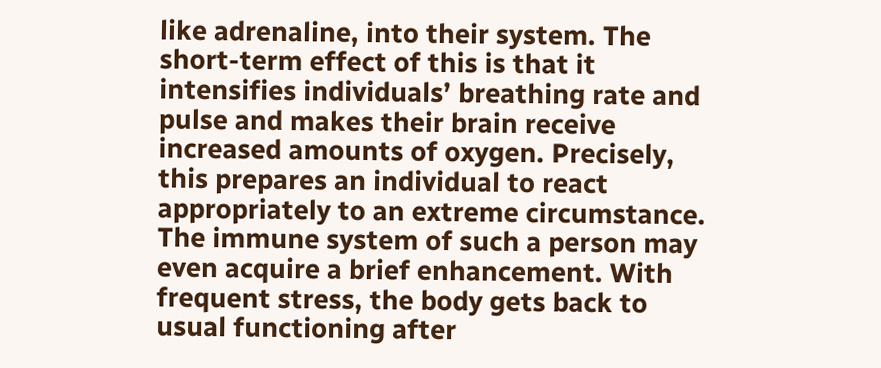like adrenaline, into their system. The short-term effect of this is that it intensifies individuals’ breathing rate and pulse and makes their brain receive increased amounts of oxygen. Precisely, this prepares an individual to react appropriately to an extreme circumstance. The immune system of such a person may even acquire a brief enhancement. With frequent stress, the body gets back to usual functioning after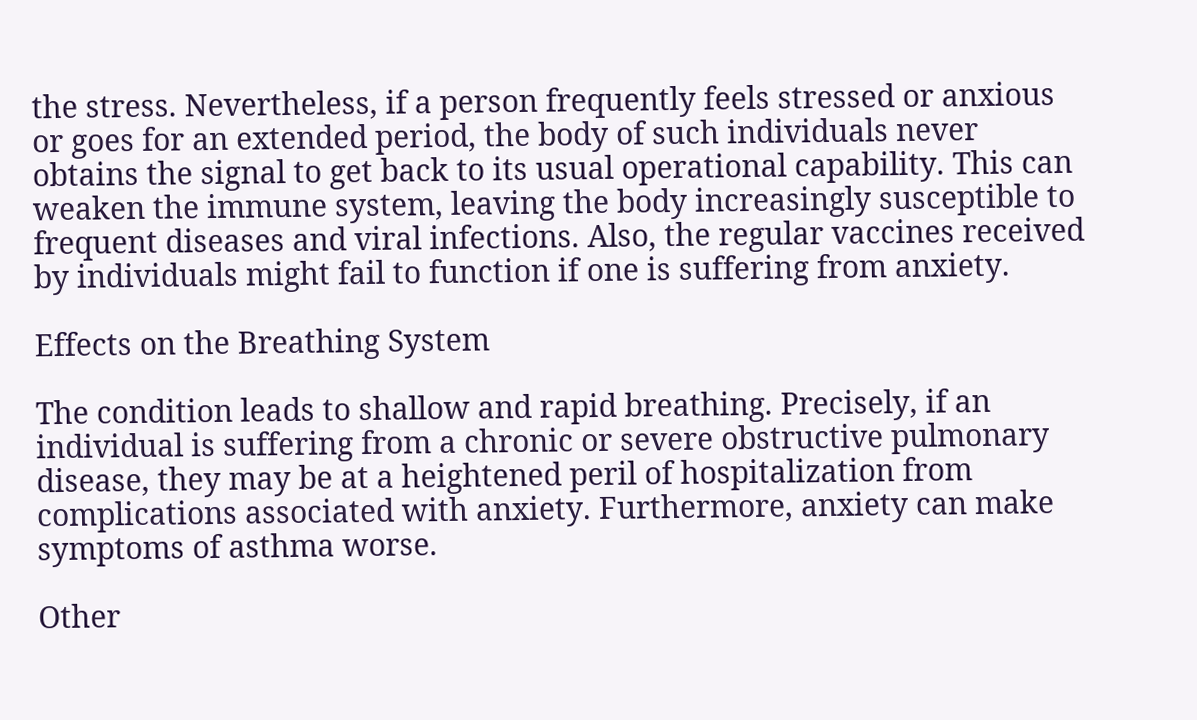the stress. Nevertheless, if a person frequently feels stressed or anxious or goes for an extended period, the body of such individuals never obtains the signal to get back to its usual operational capability. This can weaken the immune system, leaving the body increasingly susceptible to frequent diseases and viral infections. Also, the regular vaccines received by individuals might fail to function if one is suffering from anxiety.

Effects on the Breathing System

The condition leads to shallow and rapid breathing. Precisely, if an individual is suffering from a chronic or severe obstructive pulmonary disease, they may be at a heightened peril of hospitalization from complications associated with anxiety. Furthermore, anxiety can make symptoms of asthma worse.

Other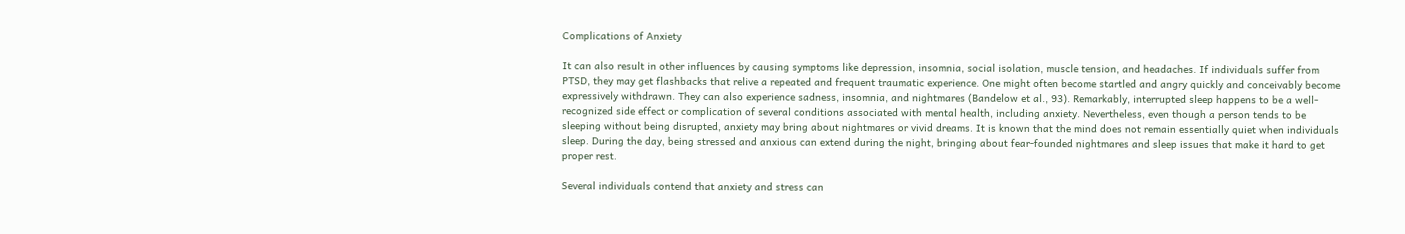Complications of Anxiety

It can also result in other influences by causing symptoms like depression, insomnia, social isolation, muscle tension, and headaches. If individuals suffer from PTSD, they may get flashbacks that relive a repeated and frequent traumatic experience. One might often become startled and angry quickly and conceivably become expressively withdrawn. They can also experience sadness, insomnia, and nightmares (Bandelow et al., 93). Remarkably, interrupted sleep happens to be a well-recognized side effect or complication of several conditions associated with mental health, including anxiety. Nevertheless, even though a person tends to be sleeping without being disrupted, anxiety may bring about nightmares or vivid dreams. It is known that the mind does not remain essentially quiet when individuals sleep. During the day, being stressed and anxious can extend during the night, bringing about fear-founded nightmares and sleep issues that make it hard to get proper rest.

Several individuals contend that anxiety and stress can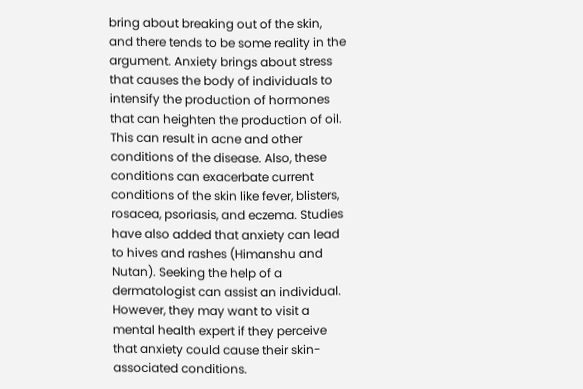bring about breaking out of the skin, and there tends to be some reality in the argument. Anxiety brings about stress that causes the body of individuals to intensify the production of hormones that can heighten the production of oil. This can result in acne and other conditions of the disease. Also, these conditions can exacerbate current conditions of the skin like fever, blisters, rosacea, psoriasis, and eczema. Studies have also added that anxiety can lead to hives and rashes (Himanshu and Nutan). Seeking the help of a dermatologist can assist an individual. However, they may want to visit a mental health expert if they perceive that anxiety could cause their skin-associated conditions.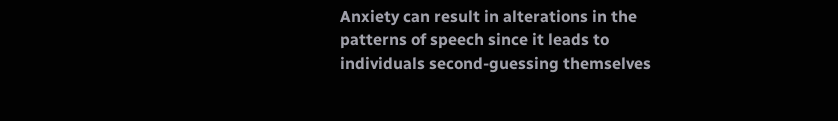Anxiety can result in alterations in the patterns of speech since it leads to individuals second-guessing themselves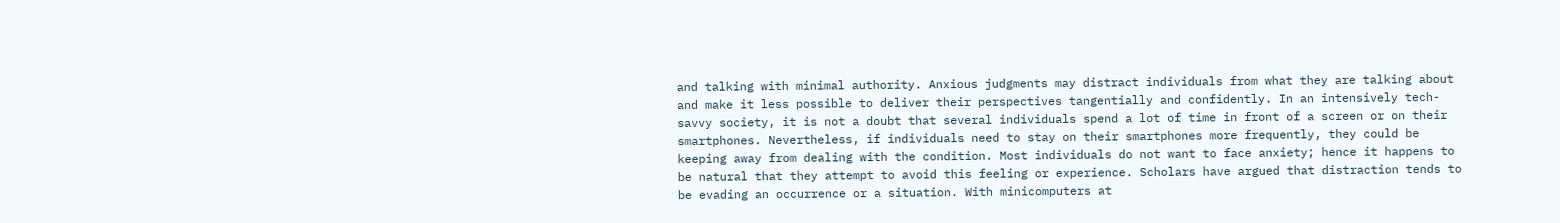and talking with minimal authority. Anxious judgments may distract individuals from what they are talking about and make it less possible to deliver their perspectives tangentially and confidently. In an intensively tech-savvy society, it is not a doubt that several individuals spend a lot of time in front of a screen or on their smartphones. Nevertheless, if individuals need to stay on their smartphones more frequently, they could be keeping away from dealing with the condition. Most individuals do not want to face anxiety; hence it happens to be natural that they attempt to avoid this feeling or experience. Scholars have argued that distraction tends to be evading an occurrence or a situation. With minicomputers at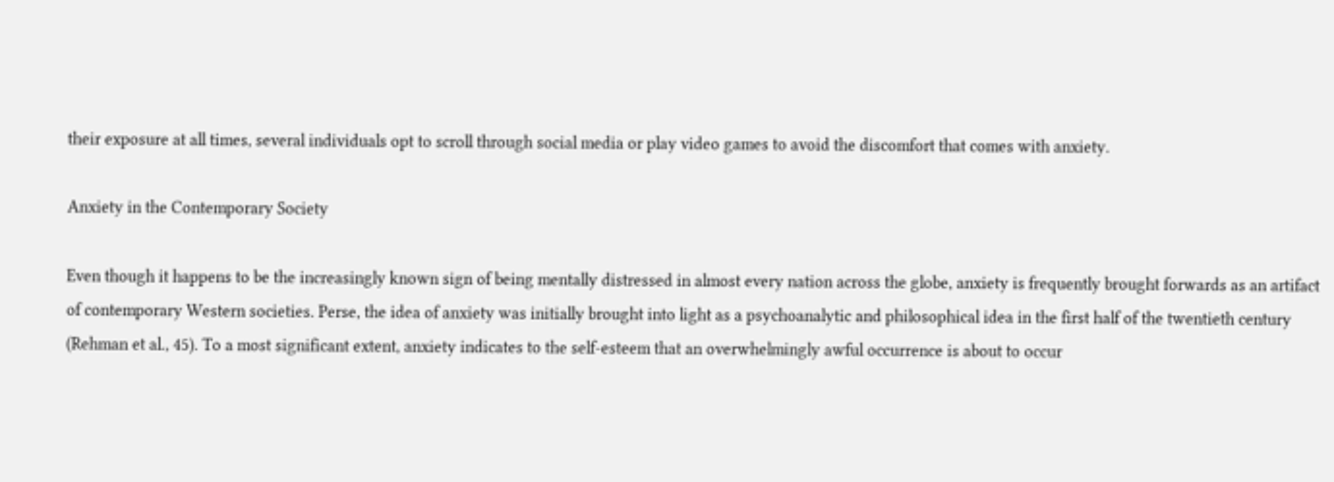their exposure at all times, several individuals opt to scroll through social media or play video games to avoid the discomfort that comes with anxiety.

Anxiety in the Contemporary Society

Even though it happens to be the increasingly known sign of being mentally distressed in almost every nation across the globe, anxiety is frequently brought forwards as an artifact of contemporary Western societies. Perse, the idea of anxiety was initially brought into light as a psychoanalytic and philosophical idea in the first half of the twentieth century (Rehman et al., 45). To a most significant extent, anxiety indicates to the self-esteem that an overwhelmingly awful occurrence is about to occur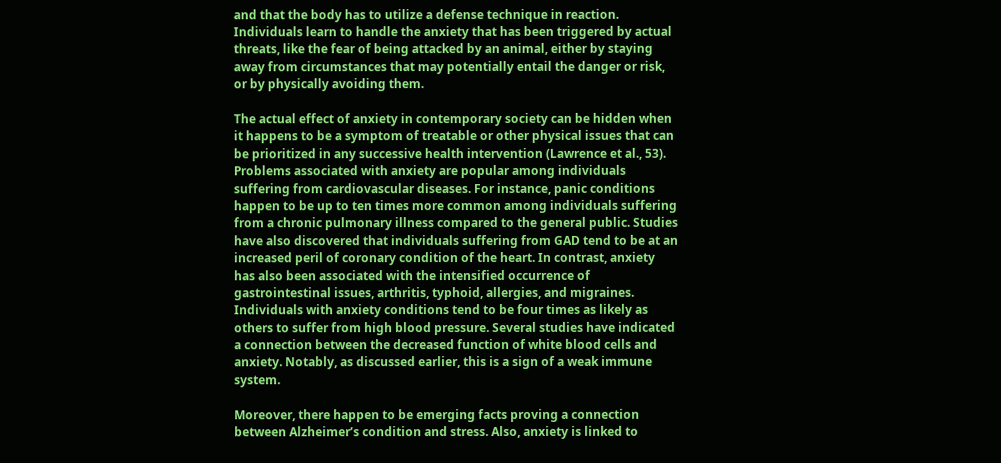and that the body has to utilize a defense technique in reaction. Individuals learn to handle the anxiety that has been triggered by actual threats, like the fear of being attacked by an animal, either by staying away from circumstances that may potentially entail the danger or risk, or by physically avoiding them.

The actual effect of anxiety in contemporary society can be hidden when it happens to be a symptom of treatable or other physical issues that can be prioritized in any successive health intervention (Lawrence et al., 53). Problems associated with anxiety are popular among individuals suffering from cardiovascular diseases. For instance, panic conditions happen to be up to ten times more common among individuals suffering from a chronic pulmonary illness compared to the general public. Studies have also discovered that individuals suffering from GAD tend to be at an increased peril of coronary condition of the heart. In contrast, anxiety has also been associated with the intensified occurrence of gastrointestinal issues, arthritis, typhoid, allergies, and migraines. Individuals with anxiety conditions tend to be four times as likely as others to suffer from high blood pressure. Several studies have indicated a connection between the decreased function of white blood cells and anxiety. Notably, as discussed earlier, this is a sign of a weak immune system.

Moreover, there happen to be emerging facts proving a connection between Alzheimer’s condition and stress. Also, anxiety is linked to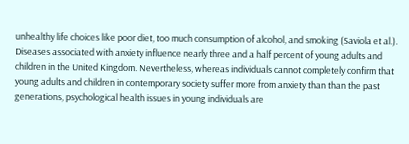unhealthy life choices like poor diet, too much consumption of alcohol, and smoking (Saviola et al.). Diseases associated with anxiety influence nearly three and a half percent of young adults and children in the United Kingdom. Nevertheless, whereas individuals cannot completely confirm that young adults and children in contemporary society suffer more from anxiety than than the past generations, psychological health issues in young individuals are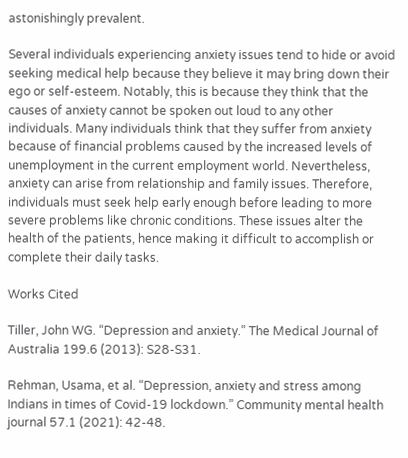astonishingly prevalent.

Several individuals experiencing anxiety issues tend to hide or avoid seeking medical help because they believe it may bring down their ego or self-esteem. Notably, this is because they think that the causes of anxiety cannot be spoken out loud to any other individuals. Many individuals think that they suffer from anxiety because of financial problems caused by the increased levels of unemployment in the current employment world. Nevertheless, anxiety can arise from relationship and family issues. Therefore, individuals must seek help early enough before leading to more severe problems like chronic conditions. These issues alter the health of the patients, hence making it difficult to accomplish or complete their daily tasks.

Works Cited

Tiller, John WG. “Depression and anxiety.” The Medical Journal of Australia 199.6 (2013): S28-S31.

Rehman, Usama, et al. “Depression, anxiety and stress among Indians in times of Covid-19 lockdown.” Community mental health journal 57.1 (2021): 42-48.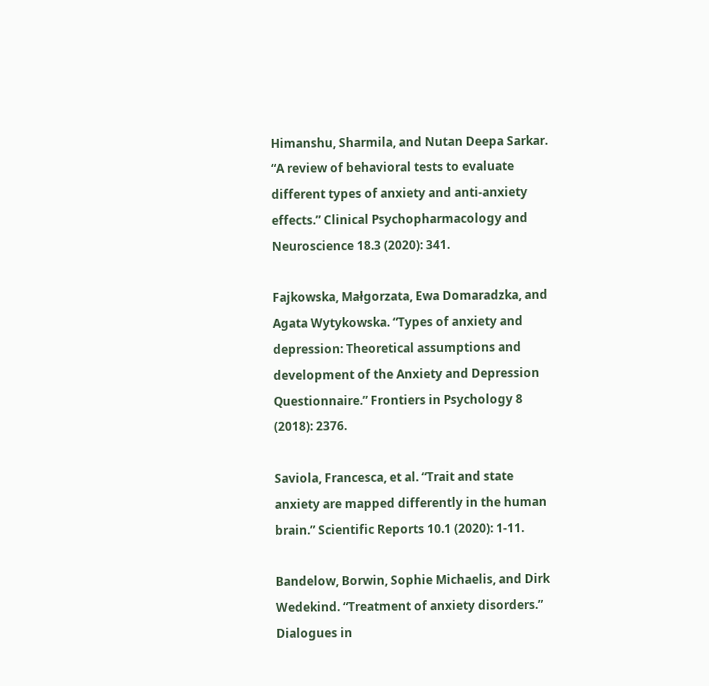Himanshu, Sharmila, and Nutan Deepa Sarkar. “A review of behavioral tests to evaluate different types of anxiety and anti-anxiety effects.” Clinical Psychopharmacology and Neuroscience 18.3 (2020): 341.

Fajkowska, Małgorzata, Ewa Domaradzka, and Agata Wytykowska. “Types of anxiety and depression: Theoretical assumptions and development of the Anxiety and Depression Questionnaire.” Frontiers in Psychology 8 (2018): 2376.

Saviola, Francesca, et al. “Trait and state anxiety are mapped differently in the human brain.” Scientific Reports 10.1 (2020): 1-11.

Bandelow, Borwin, Sophie Michaelis, and Dirk Wedekind. “Treatment of anxiety disorders.” Dialogues in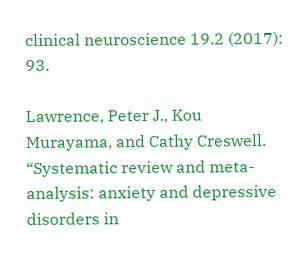clinical neuroscience 19.2 (2017): 93.

Lawrence, Peter J., Kou Murayama, and Cathy Creswell. “Systematic review and meta-analysis: anxiety and depressive disorders in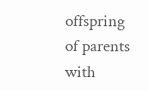offspring of parents with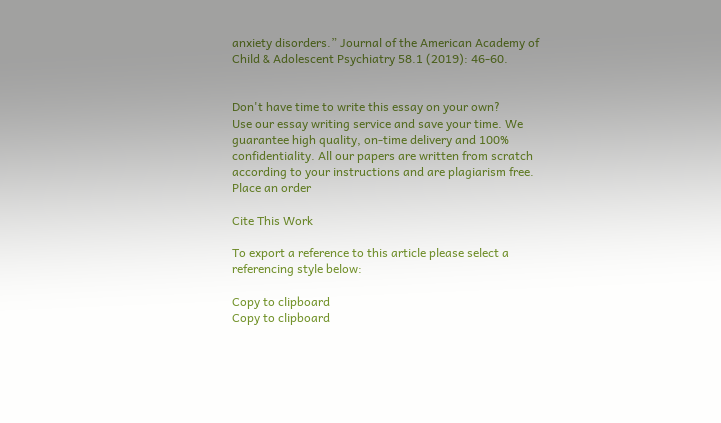anxiety disorders.” Journal of the American Academy of Child & Adolescent Psychiatry 58.1 (2019): 46-60.


Don't have time to write this essay on your own?
Use our essay writing service and save your time. We guarantee high quality, on-time delivery and 100% confidentiality. All our papers are written from scratch according to your instructions and are plagiarism free.
Place an order

Cite This Work

To export a reference to this article please select a referencing style below:

Copy to clipboard
Copy to clipboard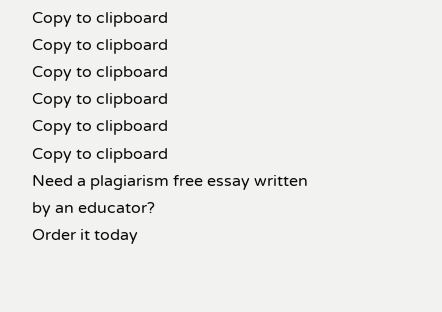Copy to clipboard
Copy to clipboard
Copy to clipboard
Copy to clipboard
Copy to clipboard
Copy to clipboard
Need a plagiarism free essay written by an educator?
Order it today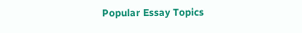Popular Essay Topics